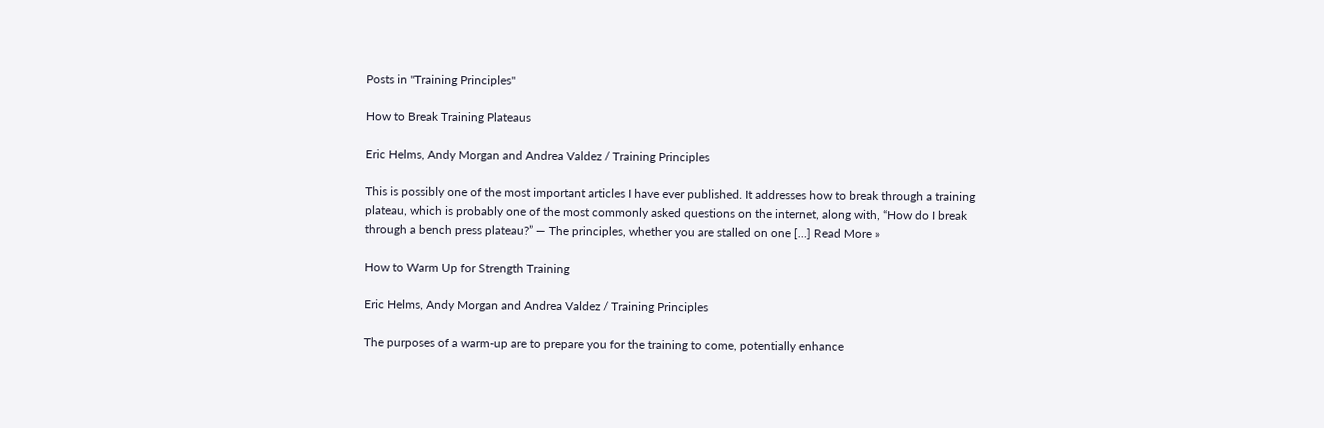Posts in "Training Principles"

How to Break Training Plateaus

Eric Helms, Andy Morgan and Andrea Valdez / Training Principles

This is possibly one of the most important articles I have ever published. It addresses how to break through a training plateau, which is probably one of the most commonly asked questions on the internet, along with, “How do I break through a bench press plateau?” — The principles, whether you are stalled on one […] Read More »

How to Warm Up for Strength Training

Eric Helms, Andy Morgan and Andrea Valdez / Training Principles

The purposes of a warm-up are to prepare you for the training to come, potentially enhance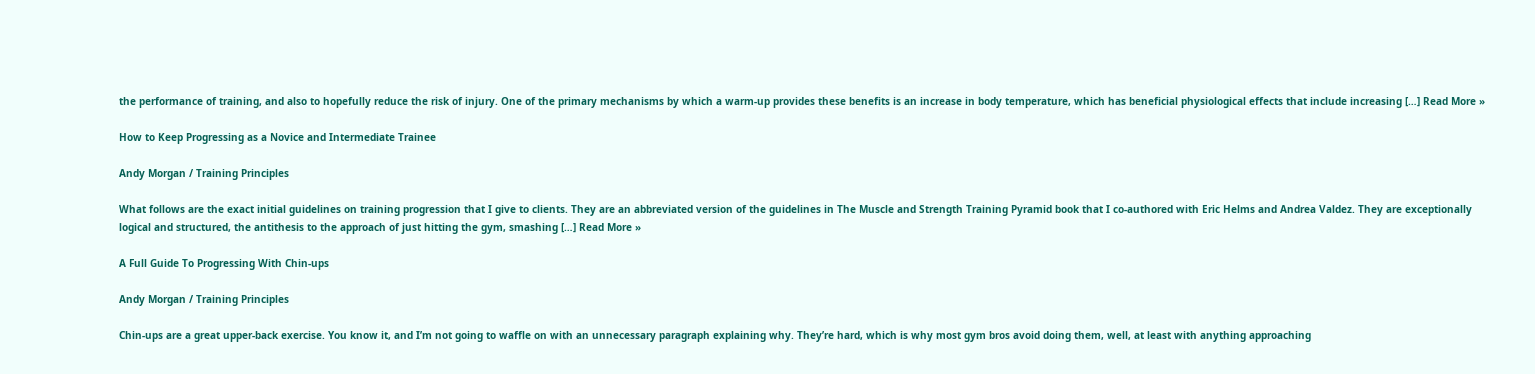the performance of training, and also to hopefully reduce the risk of injury. One of the primary mechanisms by which a warm-up provides these benefits is an increase in body temperature, which has beneficial physiological effects that include increasing […] Read More »

How to Keep Progressing as a Novice and Intermediate Trainee

Andy Morgan / Training Principles

What follows are the exact initial guidelines on training progression that I give to clients. They are an abbreviated version of the guidelines in The Muscle and Strength Training Pyramid book that I co-authored with Eric Helms and Andrea Valdez. They are exceptionally logical and structured, the antithesis to the approach of just hitting the gym, smashing […] Read More »

A Full Guide To Progressing With Chin-ups

Andy Morgan / Training Principles

Chin-ups are a great upper-back exercise. You know it, and I’m not going to waffle on with an unnecessary paragraph explaining why. They’re hard, which is why most gym bros avoid doing them, well, at least with anything approaching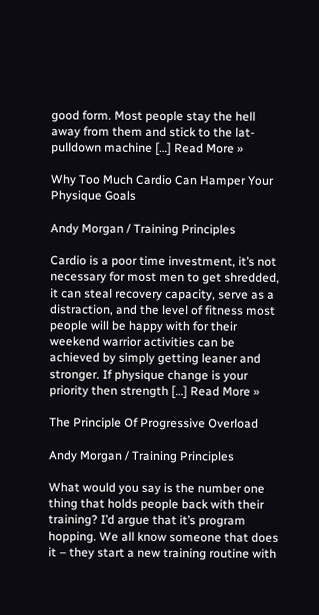good form. Most people stay the hell away from them and stick to the lat-pulldown machine […] Read More »

Why Too Much Cardio Can Hamper Your Physique Goals

Andy Morgan / Training Principles

Cardio is a poor time investment, it’s not necessary for most men to get shredded, it can steal recovery capacity, serve as a distraction, and the level of fitness most people will be happy with for their weekend warrior activities can be achieved by simply getting leaner and stronger. If physique change is your priority then strength […] Read More »

The Principle Of Progressive Overload

Andy Morgan / Training Principles

What would you say is the number one thing that holds people back with their training? I’d argue that it’s program hopping. We all know someone that does it – they start a new training routine with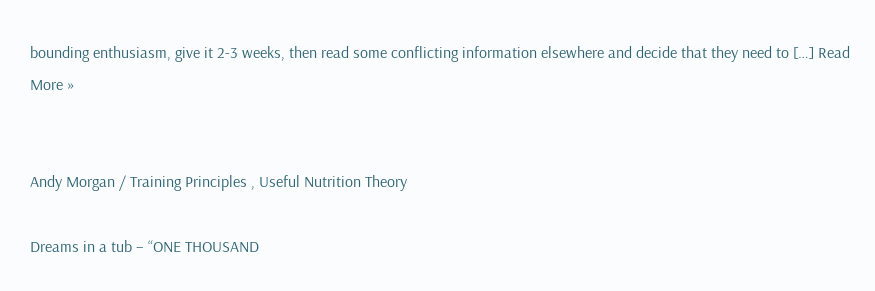bounding enthusiasm, give it 2-3 weeks, then read some conflicting information elsewhere and decide that they need to […] Read More »


Andy Morgan / Training Principles , Useful Nutrition Theory

Dreams in a tub – “ONE THOUSAND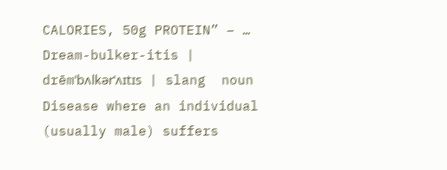CALORIES, 50g PROTEIN” – … Dream-bulker-itis | drēmˈbʌlkərˈʌɪtɪs | slang  noun Disease where an individual (usually male) suffers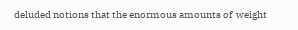deluded notions that the enormous amounts of  weight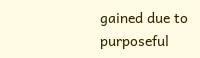gained due to purposeful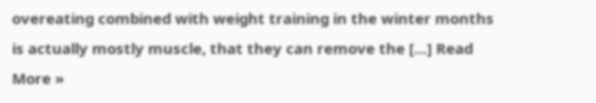overeating combined with weight training in the winter months is actually mostly muscle, that they can remove the […] Read More »